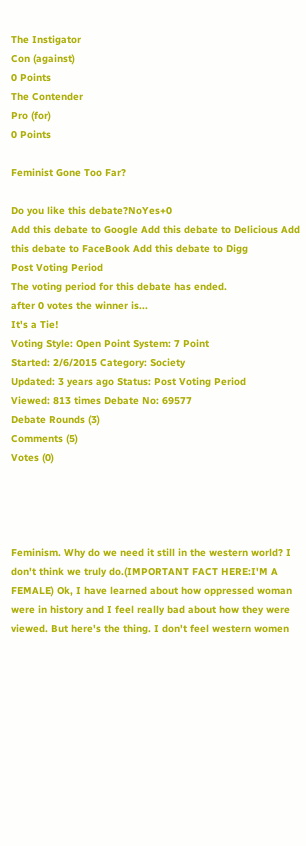The Instigator
Con (against)
0 Points
The Contender
Pro (for)
0 Points

Feminist Gone Too Far?

Do you like this debate?NoYes+0
Add this debate to Google Add this debate to Delicious Add this debate to FaceBook Add this debate to Digg
Post Voting Period
The voting period for this debate has ended.
after 0 votes the winner is...
It's a Tie!
Voting Style: Open Point System: 7 Point
Started: 2/6/2015 Category: Society
Updated: 3 years ago Status: Post Voting Period
Viewed: 813 times Debate No: 69577
Debate Rounds (3)
Comments (5)
Votes (0)




Feminism. Why do we need it still in the western world? I don't think we truly do.(IMPORTANT FACT HERE:I'M A FEMALE) Ok, I have learned about how oppressed woman were in history and I feel really bad about how they were viewed. But here's the thing. I don't feel western women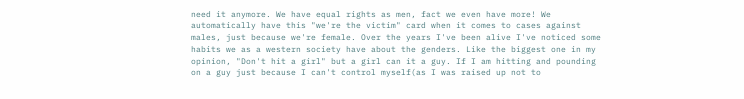need it anymore. We have equal rights as men, fact we even have more! We automatically have this "we're the victim" card when it comes to cases against males, just because we're female. Over the years I've been alive I've noticed some habits we as a western society have about the genders. Like the biggest one in my opinion, "Don't hit a girl" but a girl can it a guy. If I am hitting and pounding on a guy just because I can't control myself(as I was raised up not to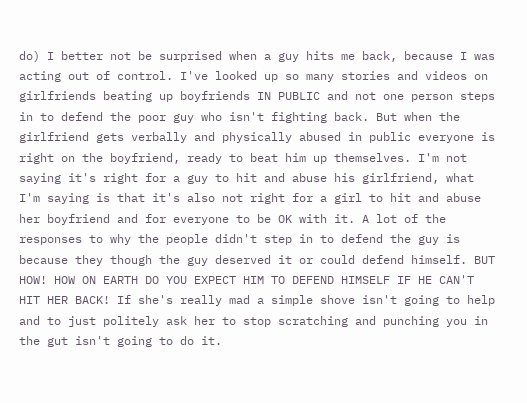do) I better not be surprised when a guy hits me back, because I was acting out of control. I've looked up so many stories and videos on girlfriends beating up boyfriends IN PUBLIC and not one person steps in to defend the poor guy who isn't fighting back. But when the girlfriend gets verbally and physically abused in public everyone is right on the boyfriend, ready to beat him up themselves. I'm not saying it's right for a guy to hit and abuse his girlfriend, what I'm saying is that it's also not right for a girl to hit and abuse her boyfriend and for everyone to be OK with it. A lot of the responses to why the people didn't step in to defend the guy is because they though the guy deserved it or could defend himself. BUT HOW! HOW ON EARTH DO YOU EXPECT HIM TO DEFEND HIMSELF IF HE CAN'T HIT HER BACK! If she's really mad a simple shove isn't going to help and to just politely ask her to stop scratching and punching you in the gut isn't going to do it.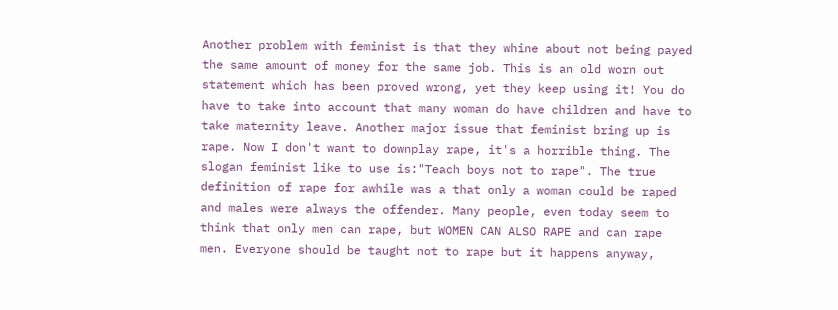Another problem with feminist is that they whine about not being payed the same amount of money for the same job. This is an old worn out statement which has been proved wrong, yet they keep using it! You do have to take into account that many woman do have children and have to take maternity leave. Another major issue that feminist bring up is rape. Now I don't want to downplay rape, it's a horrible thing. The slogan feminist like to use is:"Teach boys not to rape". The true definition of rape for awhile was a that only a woman could be raped and males were always the offender. Many people, even today seem to think that only men can rape, but WOMEN CAN ALSO RAPE and can rape men. Everyone should be taught not to rape but it happens anyway,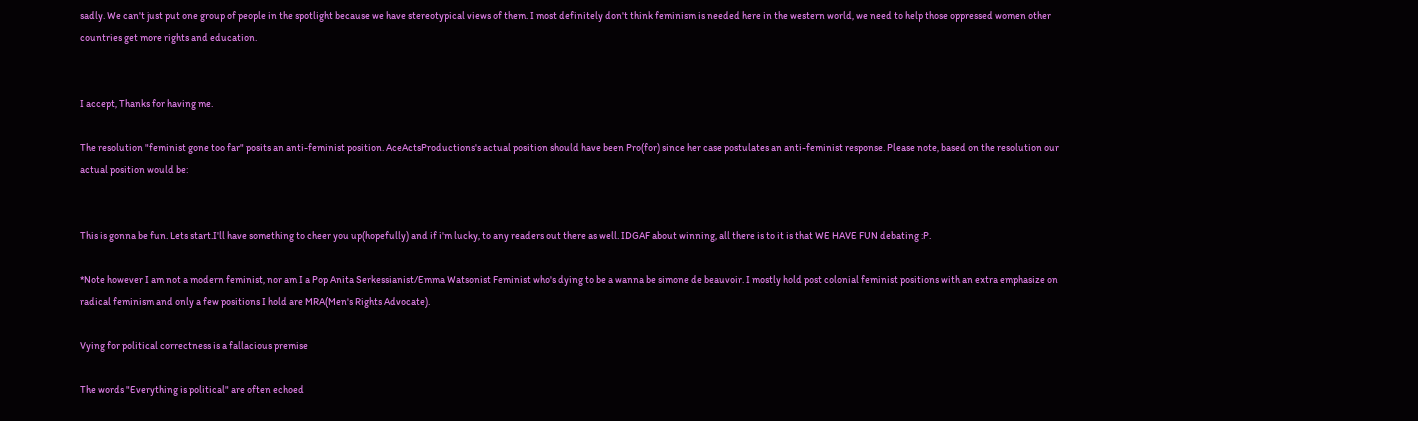sadly. We can't just put one group of people in the spotlight because we have stereotypical views of them. I most definitely don't think feminism is needed here in the western world, we need to help those oppressed women other countries get more rights and education.


I accept, Thanks for having me.

The resolution "feminist gone too far" posits an anti-feminist position. AceActsProductions's actual position should have been Pro(for) since her case postulates an anti-feminist response. Please note, based on the resolution our actual position would be:


This is gonna be fun. Lets start.I'll have something to cheer you up(hopefully) and if i'm lucky, to any readers out there as well. IDGAF about winning, all there is to it is that WE HAVE FUN debating :P.

*Note however I am not a modern feminist, nor am I a Pop Anita Serkessianist/Emma Watsonist Feminist who's dying to be a wanna be simone de beauvoir. I mostly hold post colonial feminist positions with an extra emphasize on radical feminism and only a few positions I hold are MRA(Men's Rights Advocate).

Vying for political correctness is a fallacious premise

The words "Everything is political" are often echoed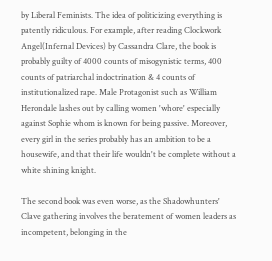by Liberal Feminists. The idea of politicizing everything is patently ridiculous. For example, after reading Clockwork Angel(Infernal Devices) by Cassandra Clare, the book is probably guilty of 4000 counts of misogynistic terms, 400 counts of patriarchal indoctrination & 4 counts of institutionalized rape. Male Protagonist such as William Herondale lashes out by calling women 'whore' especially against Sophie whom is known for being passive. Moreover, every girl in the series probably has an ambition to be a housewife, and that their life wouldn't be complete without a white shining knight.

The second book was even worse, as the Shadowhunters' Clave gathering involves the beratement of women leaders as incompetent, belonging in the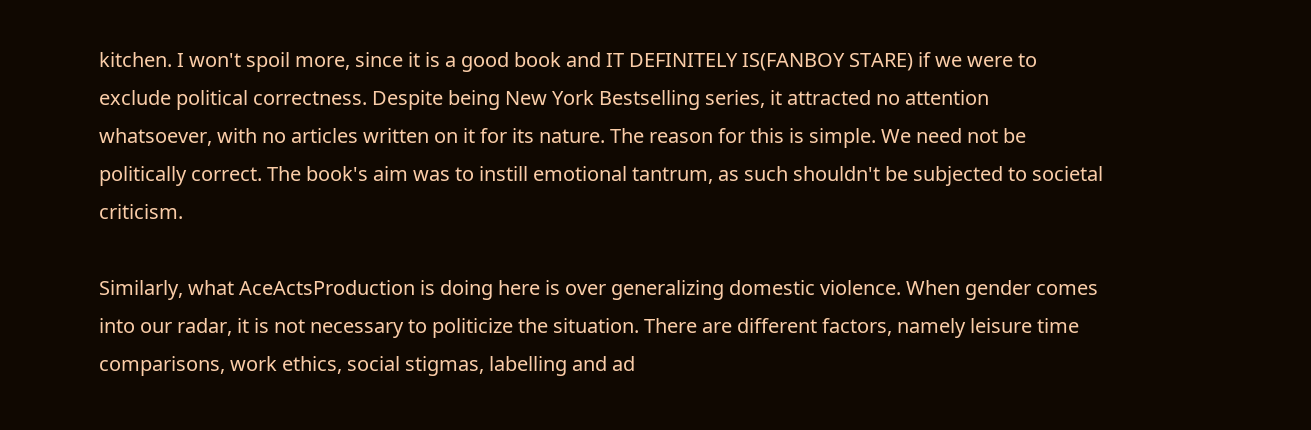kitchen. I won't spoil more, since it is a good book and IT DEFINITELY IS(FANBOY STARE) if we were to exclude political correctness. Despite being New York Bestselling series, it attracted no attention whatsoever, with no articles written on it for its nature. The reason for this is simple. We need not be politically correct. The book's aim was to instill emotional tantrum, as such shouldn't be subjected to societal criticism.

Similarly, what AceActsProduction is doing here is over generalizing domestic violence. When gender comes into our radar, it is not necessary to politicize the situation. There are different factors, namely leisure time comparisons, work ethics, social stigmas, labelling and ad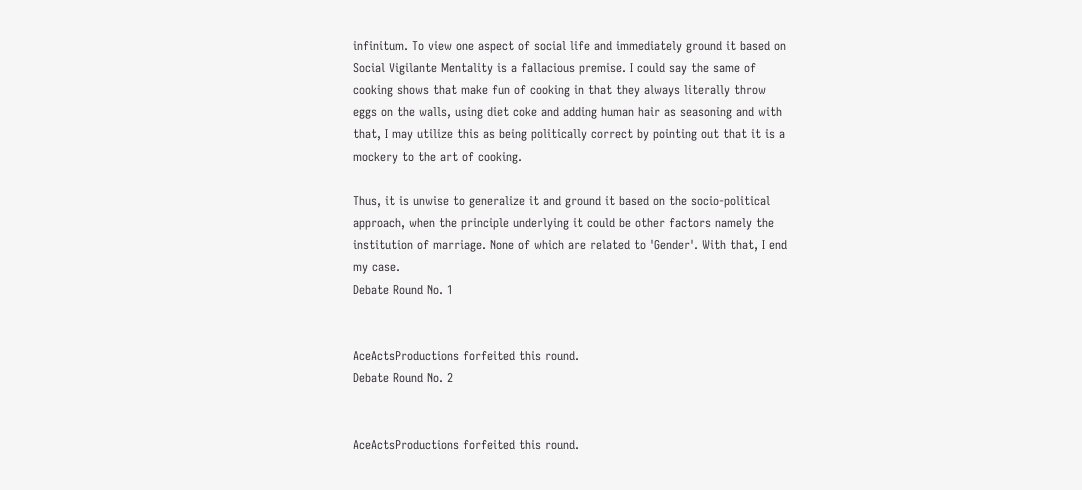infinitum. To view one aspect of social life and immediately ground it based on Social Vigilante Mentality is a fallacious premise. I could say the same of cooking shows that make fun of cooking in that they always literally throw eggs on the walls, using diet coke and adding human hair as seasoning and with that, I may utilize this as being politically correct by pointing out that it is a mockery to the art of cooking.

Thus, it is unwise to generalize it and ground it based on the socio-political approach, when the principle underlying it could be other factors namely the institution of marriage. None of which are related to 'Gender'. With that, I end my case.
Debate Round No. 1


AceActsProductions forfeited this round.
Debate Round No. 2


AceActsProductions forfeited this round.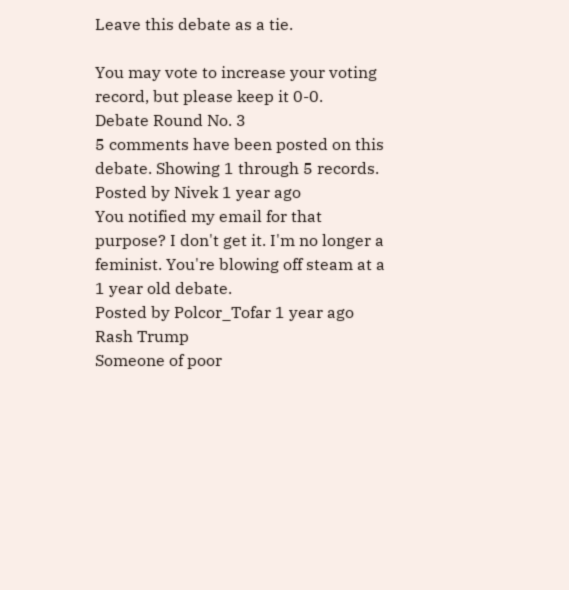Leave this debate as a tie.

You may vote to increase your voting record, but please keep it 0-0.
Debate Round No. 3
5 comments have been posted on this debate. Showing 1 through 5 records.
Posted by Nivek 1 year ago
You notified my email for that purpose? I don't get it. I'm no longer a feminist. You're blowing off steam at a 1 year old debate.
Posted by Polcor_Tofar 1 year ago
Rash Trump
Someone of poor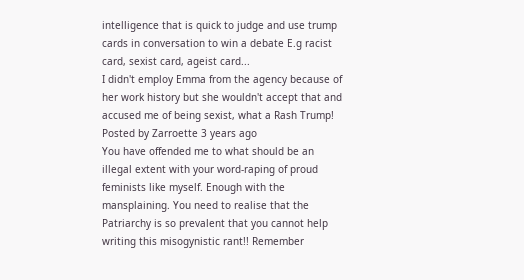intelligence that is quick to judge and use trump cards in conversation to win a debate E.g racist card, sexist card, ageist card...
I didn't employ Emma from the agency because of her work history but she wouldn't accept that and accused me of being sexist, what a Rash Trump!
Posted by Zarroette 3 years ago
You have offended me to what should be an illegal extent with your word-raping of proud feminists like myself. Enough with the mansplaining. You need to realise that the Patriarchy is so prevalent that you cannot help writing this misogynistic rant!! Remember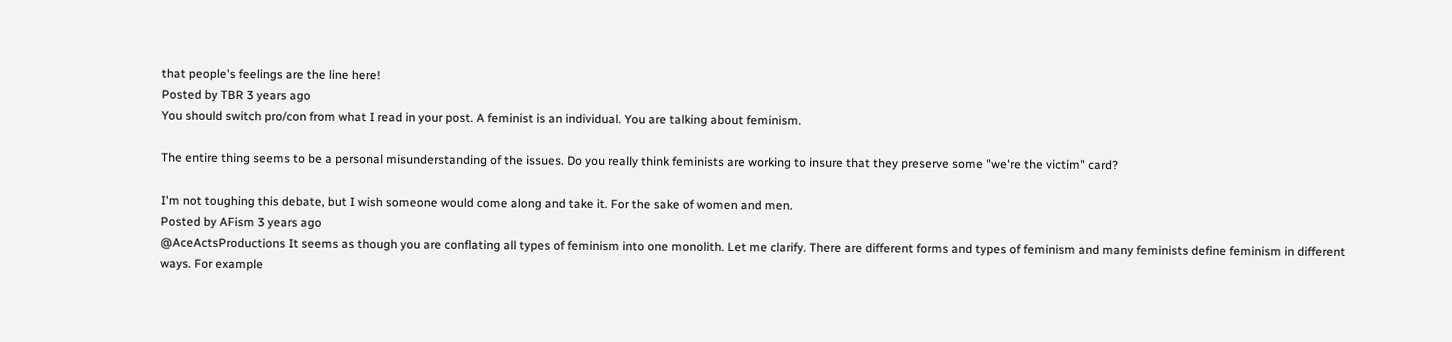that people's feelings are the line here!
Posted by TBR 3 years ago
You should switch pro/con from what I read in your post. A feminist is an individual. You are talking about feminism.

The entire thing seems to be a personal misunderstanding of the issues. Do you really think feminists are working to insure that they preserve some "we're the victim" card?

I'm not toughing this debate, but I wish someone would come along and take it. For the sake of women and men.
Posted by AFism 3 years ago
@AceActsProductions It seems as though you are conflating all types of feminism into one monolith. Let me clarify. There are different forms and types of feminism and many feminists define feminism in different ways. For example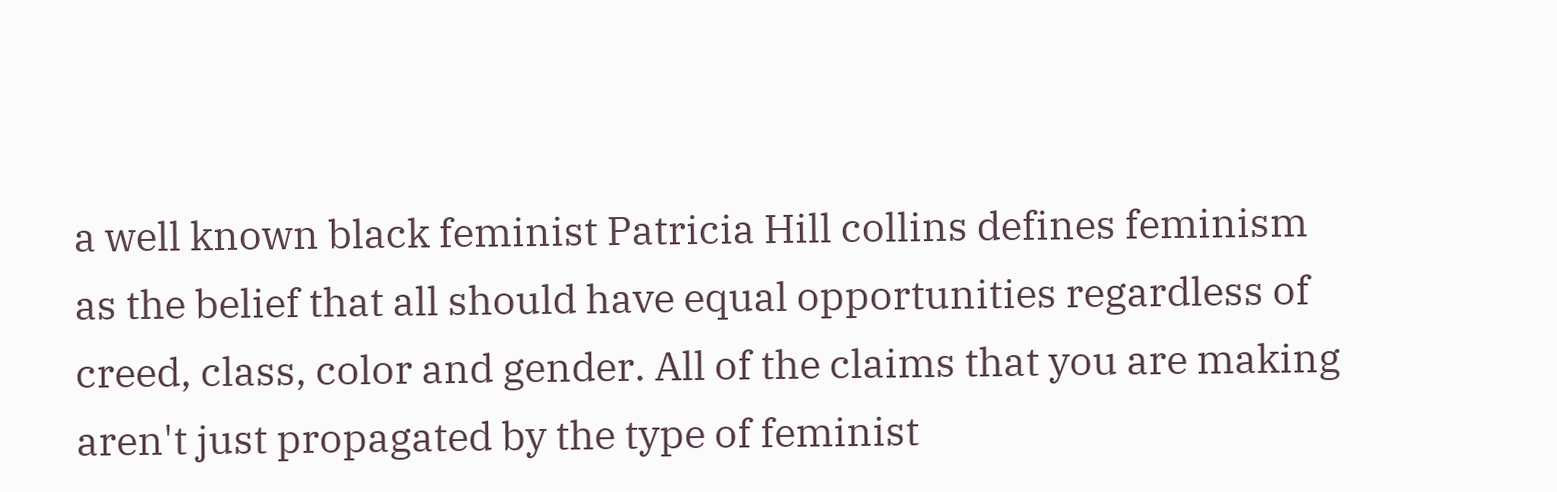a well known black feminist Patricia Hill collins defines feminism as the belief that all should have equal opportunities regardless of creed, class, color and gender. All of the claims that you are making aren't just propagated by the type of feminist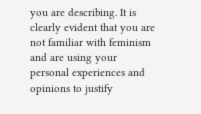you are describing. It is clearly evident that you are not familiar with feminism and are using your personal experiences and opinions to justify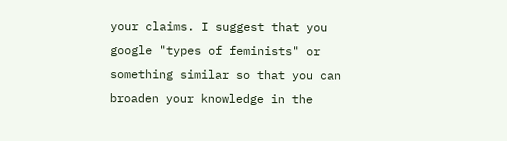your claims. I suggest that you google "types of feminists" or something similar so that you can broaden your knowledge in the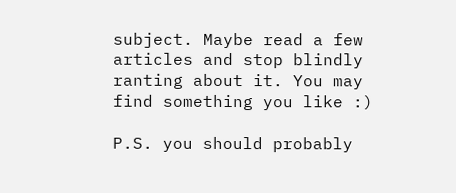subject. Maybe read a few articles and stop blindly ranting about it. You may find something you like :)

P.S. you should probably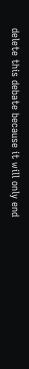delete this debate because it will only end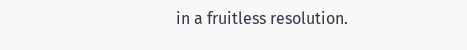in a fruitless resolution.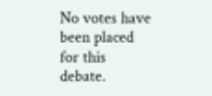No votes have been placed for this debate.